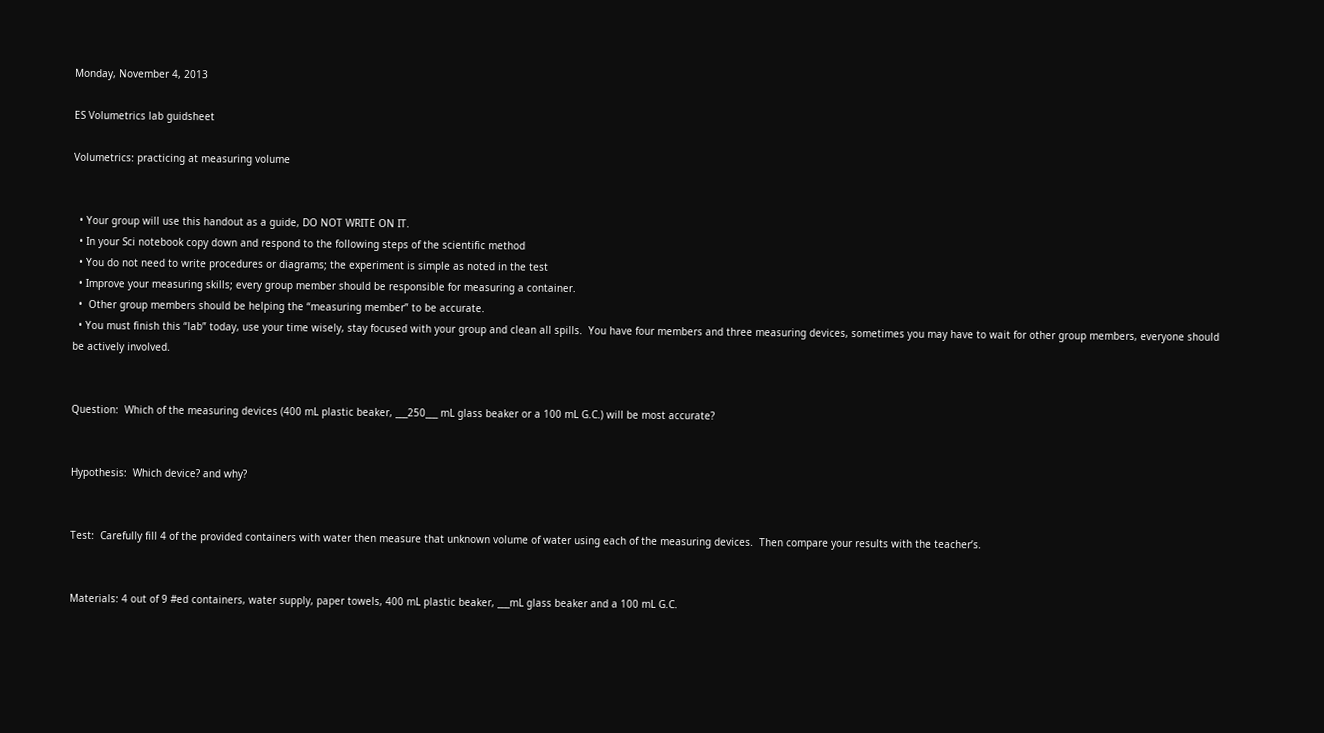Monday, November 4, 2013

ES Volumetrics lab guidsheet

Volumetrics: practicing at measuring volume


  • Your group will use this handout as a guide, DO NOT WRITE ON IT.
  • In your Sci notebook copy down and respond to the following steps of the scientific method
  • You do not need to write procedures or diagrams; the experiment is simple as noted in the test
  • Improve your measuring skills; every group member should be responsible for measuring a container.
  •  Other group members should be helping the “measuring member” to be accurate.
  • You must finish this “lab” today, use your time wisely, stay focused with your group and clean all spills.  You have four members and three measuring devices, sometimes you may have to wait for other group members, everyone should be actively involved.


Question:  Which of the measuring devices (400 mL plastic beaker, ___250___ mL glass beaker or a 100 mL G.C.) will be most accurate?


Hypothesis:  Which device? and why?


Test:  Carefully fill 4 of the provided containers with water then measure that unknown volume of water using each of the measuring devices.  Then compare your results with the teacher’s.


Materials: 4 out of 9 #ed containers, water supply, paper towels, 400 mL plastic beaker, ___mL glass beaker and a 100 mL G.C.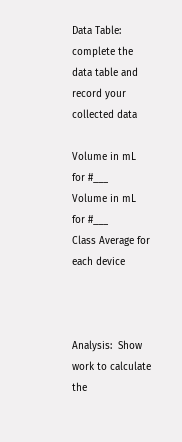Data Table:  complete the data table and record your collected data

Volume in mL for #___
Volume in mL for #___
Class Average for each device



Analysis:  Show work to calculate the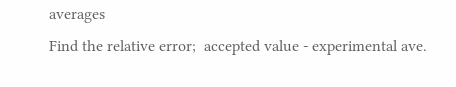averages
Find the relative error;  accepted value - experimental ave.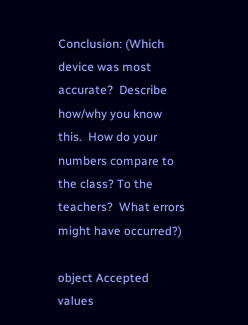Conclusion: (Which device was most accurate?  Describe how/why you know this.  How do your numbers compare to the class? To the teachers?  What errors might have occurred?)

object Accepted values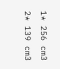1* 256 cm3
2* 139 cm3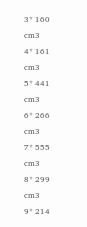3* 160 cm3
4* 161 cm3
5* 441 cm3
6* 266 cm3
7* 555 cm3
8* 299  cm3
9* 214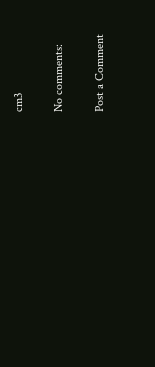cm3

No comments:

Post a Comment